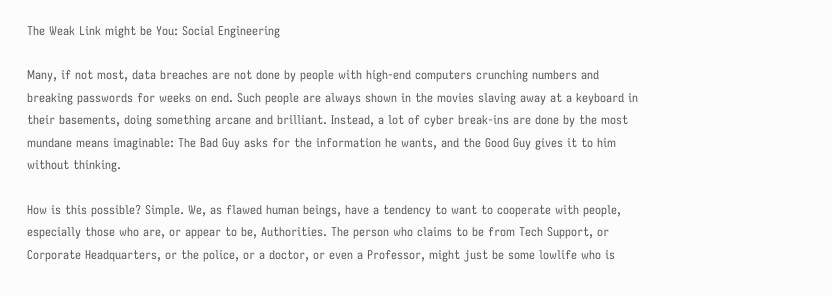The Weak Link might be You: Social Engineering

Many, if not most, data breaches are not done by people with high-end computers crunching numbers and breaking passwords for weeks on end. Such people are always shown in the movies slaving away at a keyboard in their basements, doing something arcane and brilliant. Instead, a lot of cyber break-ins are done by the most mundane means imaginable: The Bad Guy asks for the information he wants, and the Good Guy gives it to him without thinking.

How is this possible? Simple. We, as flawed human beings, have a tendency to want to cooperate with people, especially those who are, or appear to be, Authorities. The person who claims to be from Tech Support, or Corporate Headquarters, or the police, or a doctor, or even a Professor, might just be some lowlife who is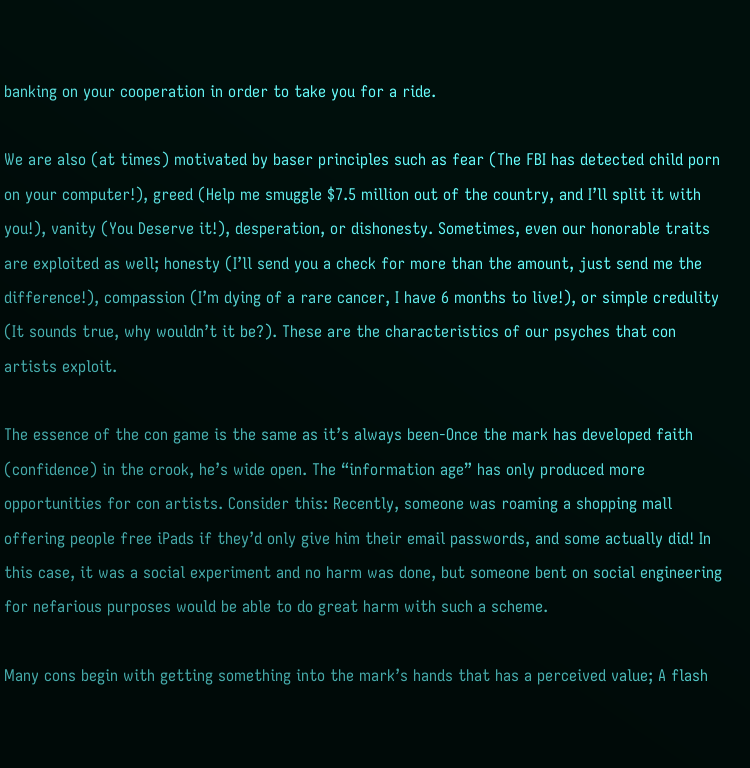banking on your cooperation in order to take you for a ride.

We are also (at times) motivated by baser principles such as fear (The FBI has detected child porn on your computer!), greed (Help me smuggle $7.5 million out of the country, and I’ll split it with you!), vanity (You Deserve it!), desperation, or dishonesty. Sometimes, even our honorable traits are exploited as well; honesty (I’ll send you a check for more than the amount, just send me the difference!), compassion (I’m dying of a rare cancer, I have 6 months to live!), or simple credulity (It sounds true, why wouldn’t it be?). These are the characteristics of our psyches that con artists exploit.

The essence of the con game is the same as it’s always been-Once the mark has developed faith (confidence) in the crook, he’s wide open. The “information age” has only produced more opportunities for con artists. Consider this: Recently, someone was roaming a shopping mall offering people free iPads if they’d only give him their email passwords, and some actually did! In this case, it was a social experiment and no harm was done, but someone bent on social engineering for nefarious purposes would be able to do great harm with such a scheme.

Many cons begin with getting something into the mark’s hands that has a perceived value; A flash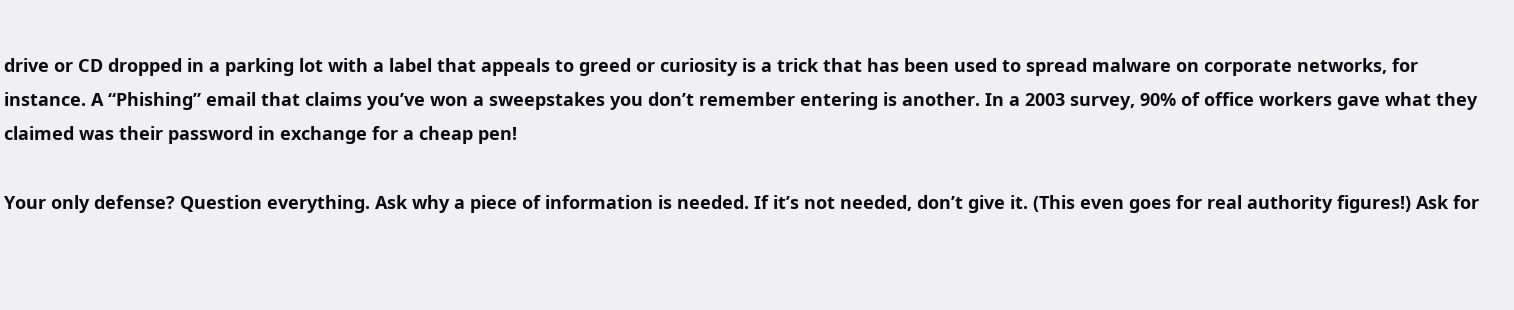drive or CD dropped in a parking lot with a label that appeals to greed or curiosity is a trick that has been used to spread malware on corporate networks, for instance. A “Phishing” email that claims you’ve won a sweepstakes you don’t remember entering is another. In a 2003 survey, 90% of office workers gave what they claimed was their password in exchange for a cheap pen!

Your only defense? Question everything. Ask why a piece of information is needed. If it’s not needed, don’t give it. (This even goes for real authority figures!) Ask for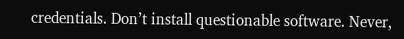credentials. Don’t install questionable software. Never,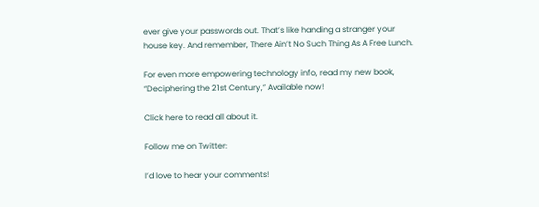ever give your passwords out. That’s like handing a stranger your house key. And remember, There Ain’t No Such Thing As A Free Lunch.

For even more empowering technology info, read my new book, “Deciphering the 21st Century,” Available now!

Click here to read all about it.

Follow me on Twitter:

I’d love to hear your comments!